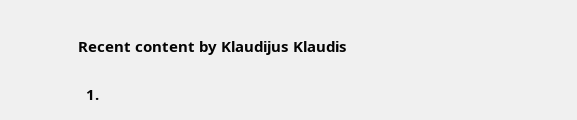Recent content by Klaudijus Klaudis

  1.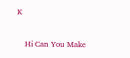K

    Hi Can You Make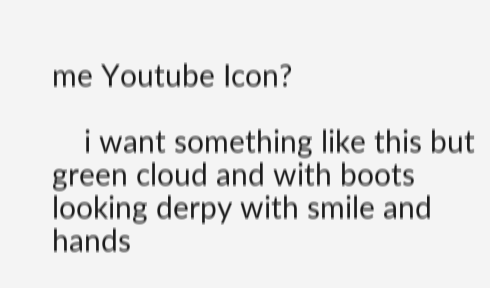me Youtube Icon?

    i want something like this but green cloud and with boots looking derpy with smile and hands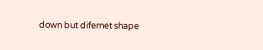down but difernet shape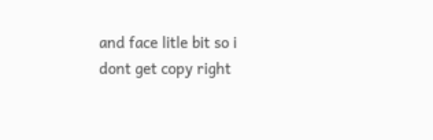and face litle bit so i dont get copy right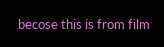becose this is from film